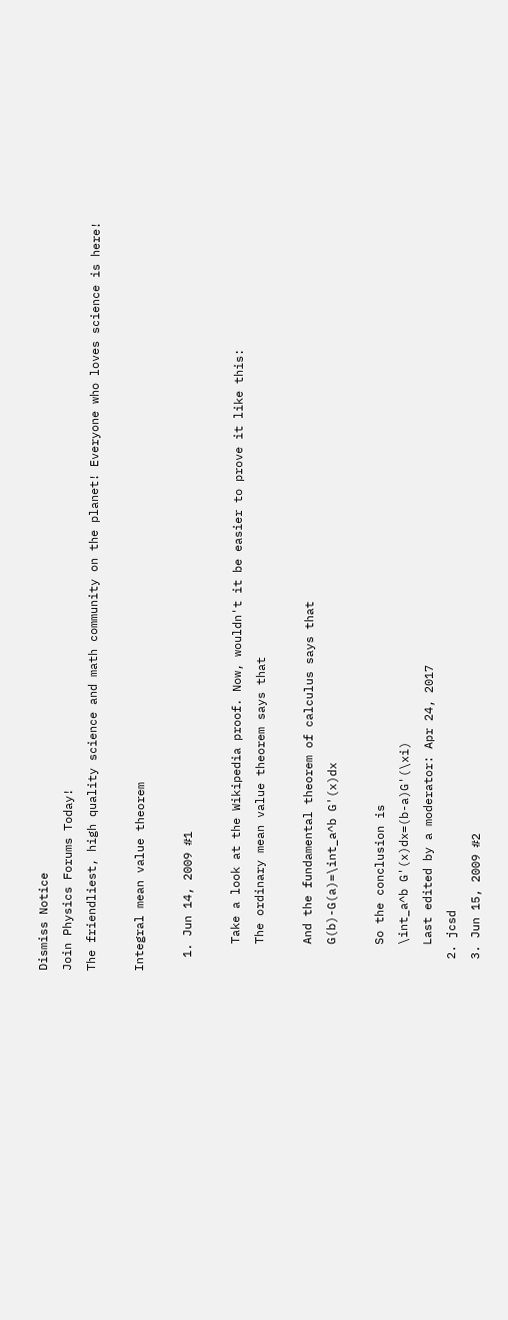Dismiss Notice
Join Physics Forums Today!
The friendliest, high quality science and math community on the planet! Everyone who loves science is here!

Integral mean value theorem

  1. Jun 14, 2009 #1

    Take a look at the Wikipedia proof. Now, wouldn't it be easier to prove it like this:
    The ordinary mean value theorem says that

    And the fundamental theorem of calculus says that
    G(b)-G(a)=\int_a^b G'(x)dx

    So the conclusion is
    \int_a^b G'(x)dx=(b-a)G'(\xi)
    Last edited by a moderator: Apr 24, 2017
  2. jcsd
  3. Jun 15, 2009 #2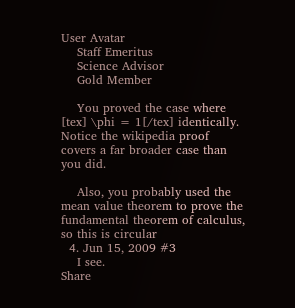User Avatar
    Staff Emeritus
    Science Advisor
    Gold Member

    You proved the case where [tex] \phi = 1[/tex] identically. Notice the wikipedia proof covers a far broader case than you did.

    Also, you probably used the mean value theorem to prove the fundamental theorem of calculus, so this is circular
  4. Jun 15, 2009 #3
    I see.
Share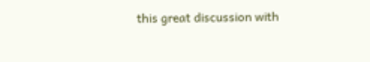this great discussion with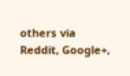others via Reddit, Google+,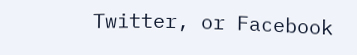Twitter, or Facebook